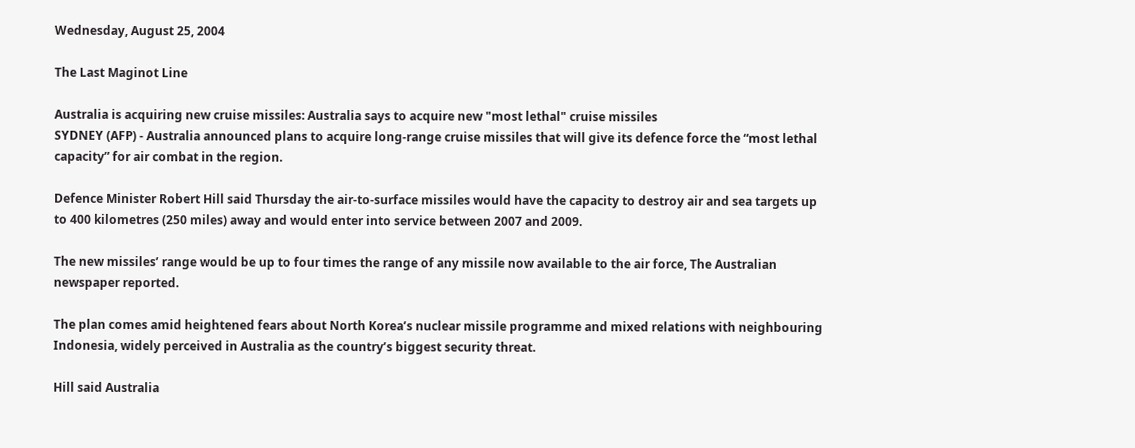Wednesday, August 25, 2004

The Last Maginot Line

Australia is acquiring new cruise missiles: Australia says to acquire new "most lethal" cruise missiles
SYDNEY (AFP) - Australia announced plans to acquire long-range cruise missiles that will give its defence force the “most lethal capacity” for air combat in the region.

Defence Minister Robert Hill said Thursday the air-to-surface missiles would have the capacity to destroy air and sea targets up to 400 kilometres (250 miles) away and would enter into service between 2007 and 2009.

The new missiles’ range would be up to four times the range of any missile now available to the air force, The Australian newspaper reported.

The plan comes amid heightened fears about North Korea’s nuclear missile programme and mixed relations with neighbouring Indonesia, widely perceived in Australia as the country’s biggest security threat.

Hill said Australia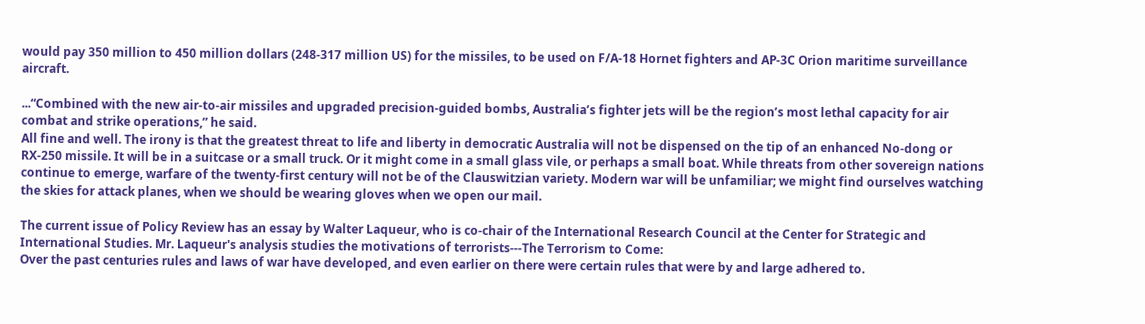would pay 350 million to 450 million dollars (248-317 million US) for the missiles, to be used on F/A-18 Hornet fighters and AP-3C Orion maritime surveillance aircraft.

...“Combined with the new air-to-air missiles and upgraded precision-guided bombs, Australia’s fighter jets will be the region’s most lethal capacity for air combat and strike operations,” he said.
All fine and well. The irony is that the greatest threat to life and liberty in democratic Australia will not be dispensed on the tip of an enhanced No-dong or RX-250 missile. It will be in a suitcase or a small truck. Or it might come in a small glass vile, or perhaps a small boat. While threats from other sovereign nations continue to emerge, warfare of the twenty-first century will not be of the Clauswitzian variety. Modern war will be unfamiliar; we might find ourselves watching the skies for attack planes, when we should be wearing gloves when we open our mail.

The current issue of Policy Review has an essay by Walter Laqueur, who is co-chair of the International Research Council at the Center for Strategic and International Studies. Mr. Laqueur's analysis studies the motivations of terrorists---The Terrorism to Come:
Over the past centuries rules and laws of war have developed, and even earlier on there were certain rules that were by and large adhered to.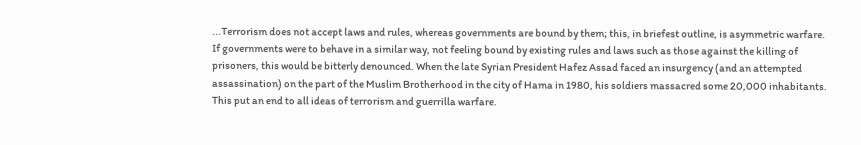...Terrorism does not accept laws and rules, whereas governments are bound by them; this, in briefest outline, is asymmetric warfare. If governments were to behave in a similar way, not feeling bound by existing rules and laws such as those against the killing of prisoners, this would be bitterly denounced. When the late Syrian President Hafez Assad faced an insurgency (and an attempted assassination) on the part of the Muslim Brotherhood in the city of Hama in 1980, his soldiers massacred some 20,000 inhabitants. This put an end to all ideas of terrorism and guerrilla warfare.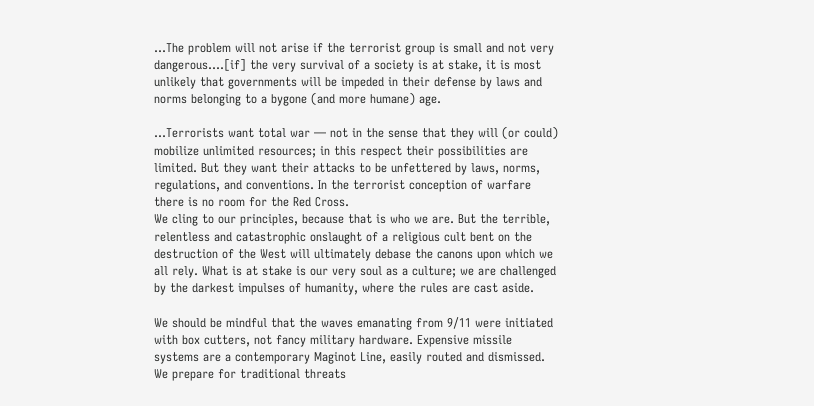...The problem will not arise if the terrorist group is small and not very dangerous....[if] the very survival of a society is at stake, it is most unlikely that governments will be impeded in their defense by laws and norms belonging to a bygone (and more humane) age.

...Terrorists want total war — not in the sense that they will (or could) mobilize unlimited resources; in this respect their possibilities are limited. But they want their attacks to be unfettered by laws, norms, regulations, and conventions. In the terrorist conception of warfare there is no room for the Red Cross.
We cling to our principles, because that is who we are. But the terrible, relentless and catastrophic onslaught of a religious cult bent on the destruction of the West will ultimately debase the canons upon which we all rely. What is at stake is our very soul as a culture; we are challenged by the darkest impulses of humanity, where the rules are cast aside.

We should be mindful that the waves emanating from 9/11 were initiated with box cutters, not fancy military hardware. Expensive missile systems are a contemporary Maginot Line, easily routed and dismissed. We prepare for traditional threats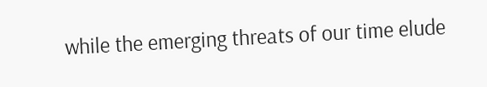while the emerging threats of our time elude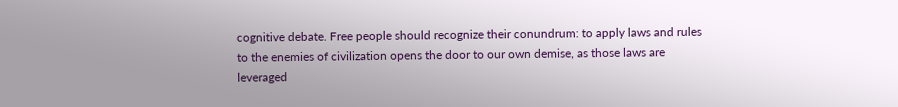cognitive debate. Free people should recognize their conundrum: to apply laws and rules to the enemies of civilization opens the door to our own demise, as those laws are leveraged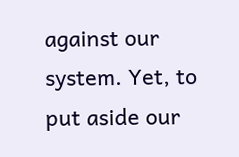against our system. Yet, to put aside our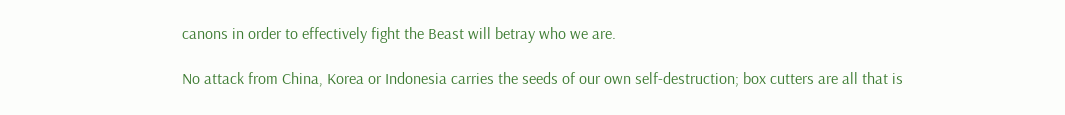canons in order to effectively fight the Beast will betray who we are.

No attack from China, Korea or Indonesia carries the seeds of our own self-destruction; box cutters are all that is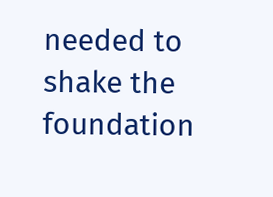needed to shake the foundation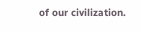of our civilization.